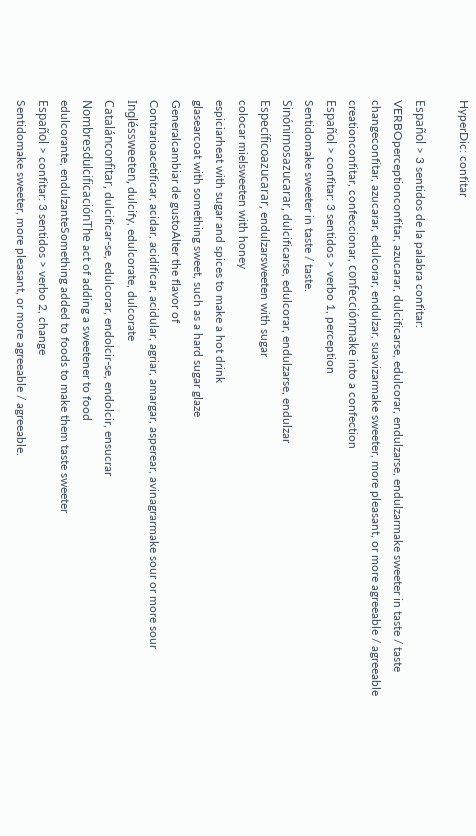HyperDic: confitar

Español > 3 sentidos de la palabra confitar:
VERBOperceptionconfitar, azucarar, dulcificarse, edulcorar, endulzarse, endulzarmake sweeter in taste / taste
changeconfitar, azucarar, edulcorar, endulzar, suavizarmake sweeter, more pleasant, or more agreeable / agreeable
creationconfitar, confeccionar, confecciónmake into a confection
Español > confitar: 3 sentidos > verbo 1, perception
Sentidomake sweeter in taste / taste.
Sinónimosazucarar, dulcificarse, edulcorar, endulzarse, endulzar
Específicoazucarar, endulzarsweeten with sugar
colocar mielsweeten with honey
espiciarheat with sugar and spices to make a hot drink
glasearcoat with something sweet, such as a hard sugar glaze
Generalcambiar de gustoAlter the flavor of
Contrarioacetificar, acidar, acidificar, acidular, agriar, amargar, asperear, avinagrarmake sour or more sour
Ingléssweeten, dulcify, edulcorate, dulcorate
Catalánconfitar, dulcificar-se, edulcorar, endolcir-se, endolcir, ensucrar
NombresdulcificaciónThe act of adding a sweetener to food
edulcorante, endulzanteSomething added to foods to make them taste sweeter
Español > confitar: 3 sentidos > verbo 2, change
Sentidomake sweeter, more pleasant, or more agreeable / agreeable.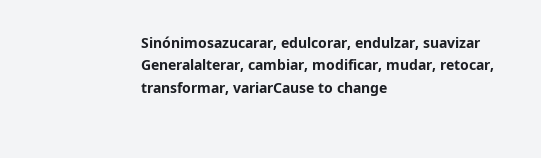Sinónimosazucarar, edulcorar, endulzar, suavizar
Generalalterar, cambiar, modificar, mudar, retocar, transformar, variarCause to change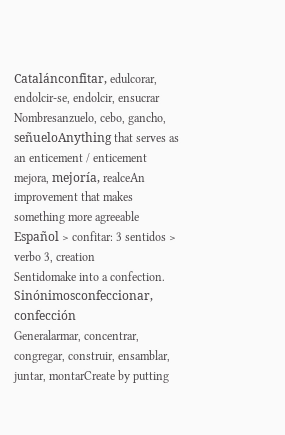Catalánconfitar, edulcorar, endolcir-se, endolcir, ensucrar
Nombresanzuelo, cebo, gancho, señueloAnything that serves as an enticement / enticement
mejora, mejoría, realceAn improvement that makes something more agreeable
Español > confitar: 3 sentidos > verbo 3, creation
Sentidomake into a confection.
Sinónimosconfeccionar, confección
Generalarmar, concentrar, congregar, construir, ensamblar, juntar, montarCreate by putting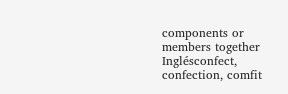components or members together
Inglésconfect, confection, comfit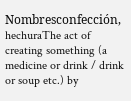Nombresconfección, hechuraThe act of creating something (a medicine or drink / drink or soup etc.) by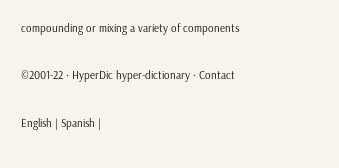compounding or mixing a variety of components

©2001-22 · HyperDic hyper-dictionary · Contact

English | Spanish |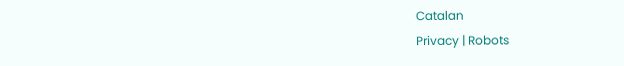Catalan
Privacy | Robots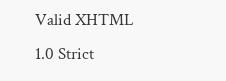Valid XHTML 1.0 Strict